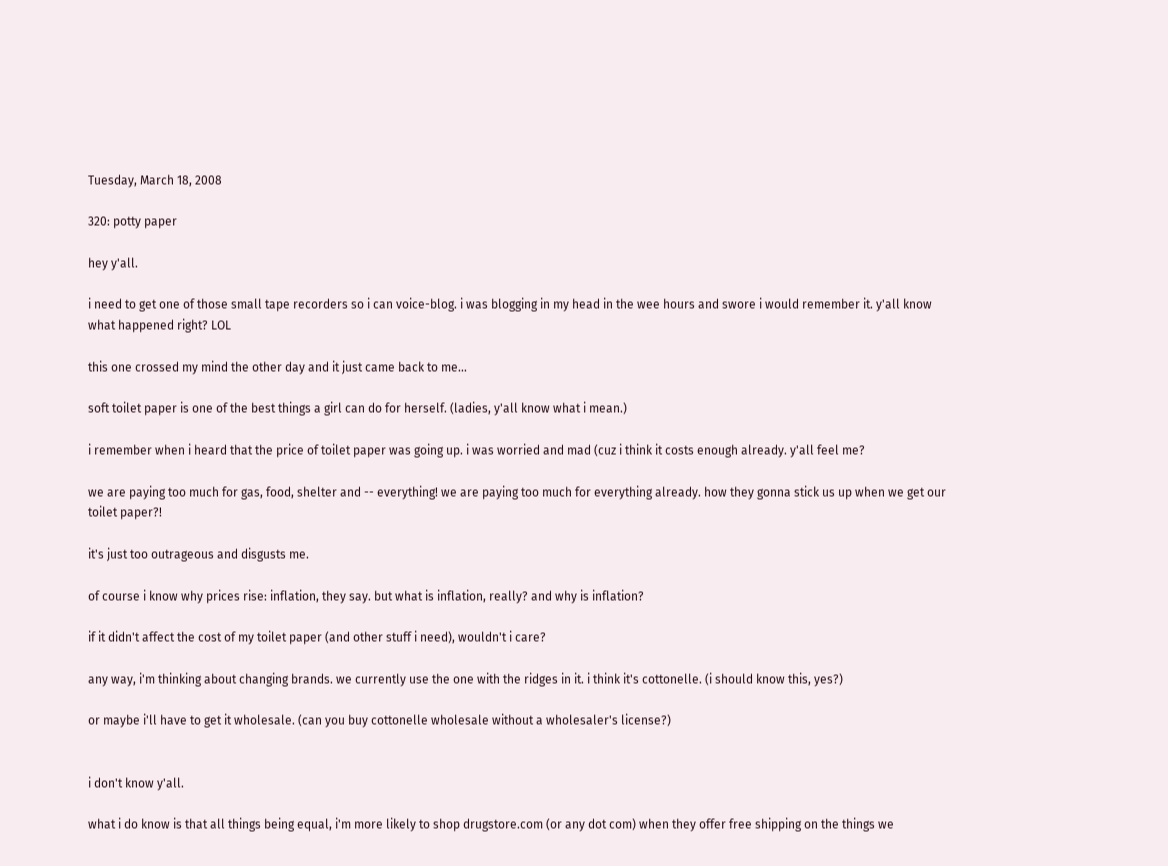Tuesday, March 18, 2008

320: potty paper

hey y'all.

i need to get one of those small tape recorders so i can voice-blog. i was blogging in my head in the wee hours and swore i would remember it. y'all know what happened right? LOL

this one crossed my mind the other day and it just came back to me...

soft toilet paper is one of the best things a girl can do for herself. (ladies, y'all know what i mean.)

i remember when i heard that the price of toilet paper was going up. i was worried and mad (cuz i think it costs enough already. y'all feel me?

we are paying too much for gas, food, shelter and -- everything! we are paying too much for everything already. how they gonna stick us up when we get our toilet paper?!

it's just too outrageous and disgusts me.

of course i know why prices rise: inflation, they say. but what is inflation, really? and why is inflation?

if it didn't affect the cost of my toilet paper (and other stuff i need), wouldn't i care?

any way, i'm thinking about changing brands. we currently use the one with the ridges in it. i think it's cottonelle. (i should know this, yes?)

or maybe i'll have to get it wholesale. (can you buy cottonelle wholesale without a wholesaler's license?)


i don't know y'all.

what i do know is that all things being equal, i'm more likely to shop drugstore.com (or any dot com) when they offer free shipping on the things we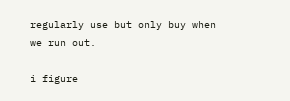regularly use but only buy when we run out.

i figure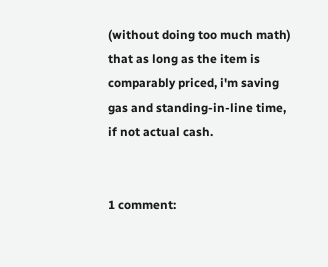(without doing too much math) that as long as the item is comparably priced, i'm saving gas and standing-in-line time, if not actual cash.


1 comment: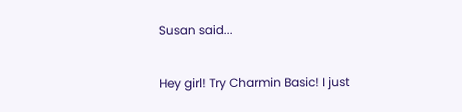Susan said...

Hey girl! Try Charmin Basic! I just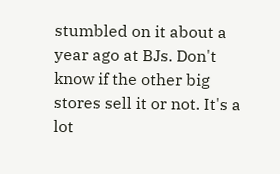stumbled on it about a year ago at BJs. Don't know if the other big stores sell it or not. It's a lot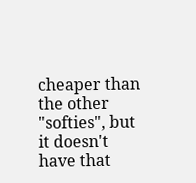cheaper than the other "softies", but it doesn't have that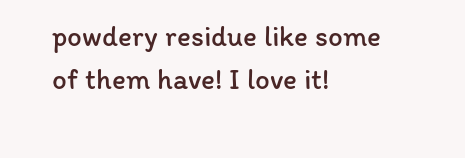powdery residue like some of them have! I love it!